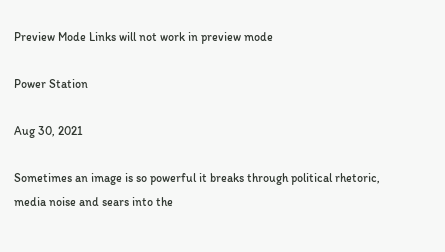Preview Mode Links will not work in preview mode

Power Station

Aug 30, 2021

Sometimes an image is so powerful it breaks through political rhetoric, media noise and sears into the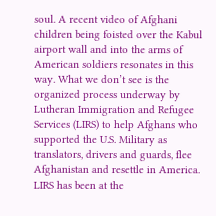soul. A recent video of Afghani children being foisted over the Kabul airport wall and into the arms of American soldiers resonates in this way. What we don’t see is the organized process underway by Lutheran Immigration and Refugee Services (LIRS) to help Afghans who supported the U.S. Military as translators, drivers and guards, flee Afghanistan and resettle in America. LIRS has been at the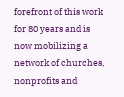forefront of this work for 80 years and is now mobilizing a network of churches, nonprofits and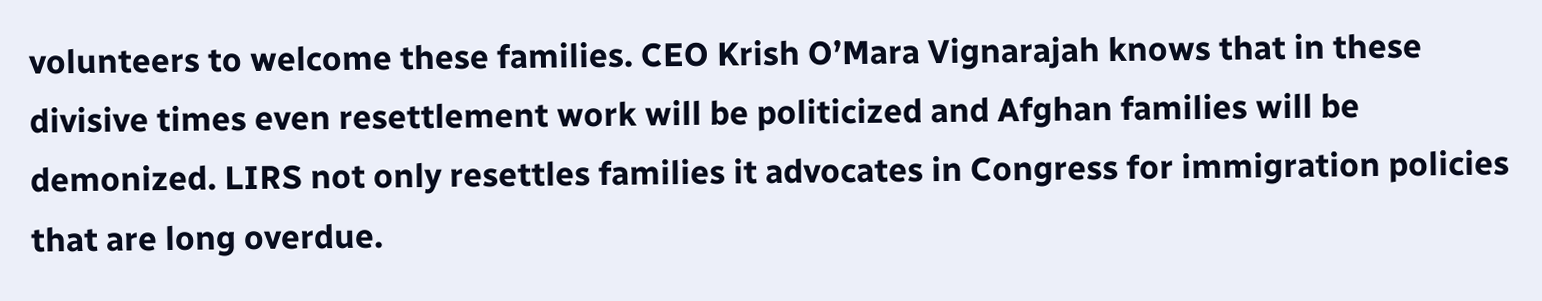volunteers to welcome these families. CEO Krish O’Mara Vignarajah knows that in these divisive times even resettlement work will be politicized and Afghan families will be demonized. LIRS not only resettles families it advocates in Congress for immigration policies that are long overdue.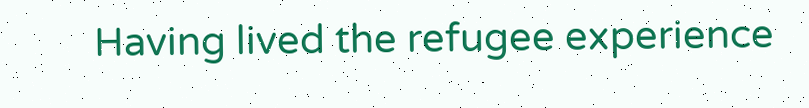Having lived the refugee experience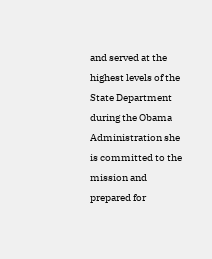and served at the highest levels of the State Department during the Obama Administration she is committed to the mission and prepared for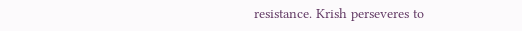resistance. Krish perseveres to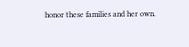honor these families and her own.